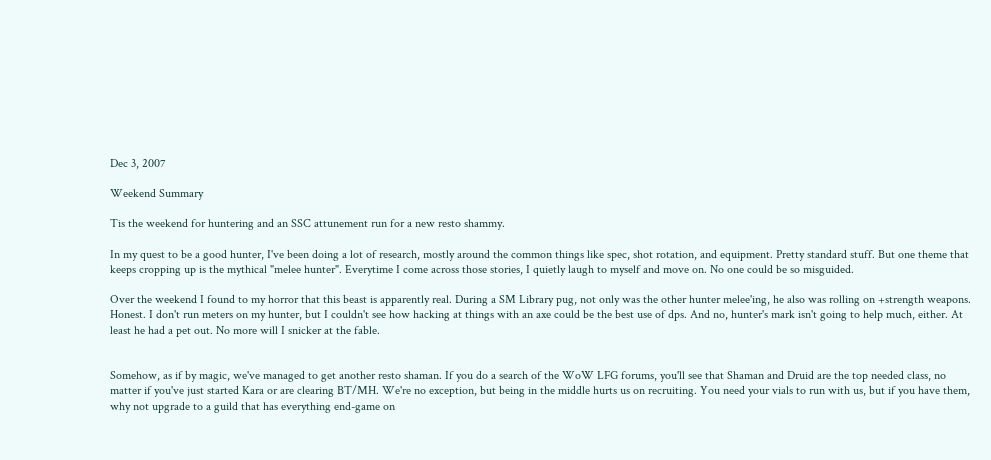Dec 3, 2007

Weekend Summary

Tis the weekend for huntering and an SSC attunement run for a new resto shammy.

In my quest to be a good hunter, I've been doing a lot of research, mostly around the common things like spec, shot rotation, and equipment. Pretty standard stuff. But one theme that keeps cropping up is the mythical "melee hunter". Everytime I come across those stories, I quietly laugh to myself and move on. No one could be so misguided.

Over the weekend I found to my horror that this beast is apparently real. During a SM Library pug, not only was the other hunter melee'ing, he also was rolling on +strength weapons. Honest. I don't run meters on my hunter, but I couldn't see how hacking at things with an axe could be the best use of dps. And no, hunter's mark isn't going to help much, either. At least he had a pet out. No more will I snicker at the fable.


Somehow, as if by magic, we've managed to get another resto shaman. If you do a search of the WoW LFG forums, you'll see that Shaman and Druid are the top needed class, no matter if you've just started Kara or are clearing BT/MH. We're no exception, but being in the middle hurts us on recruiting. You need your vials to run with us, but if you have them, why not upgrade to a guild that has everything end-game on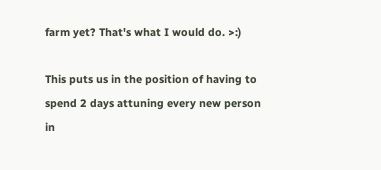farm yet? That's what I would do. >:)

This puts us in the position of having to spend 2 days attuning every new person in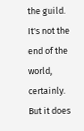the guild. It's not the end of the world, certainly. But it does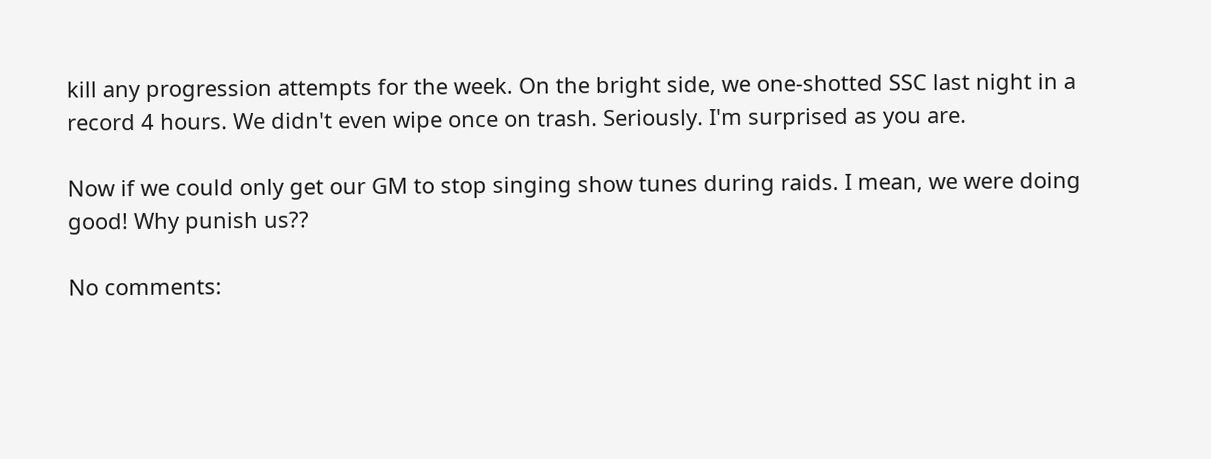kill any progression attempts for the week. On the bright side, we one-shotted SSC last night in a record 4 hours. We didn't even wipe once on trash. Seriously. I'm surprised as you are.

Now if we could only get our GM to stop singing show tunes during raids. I mean, we were doing good! Why punish us??

No comments: